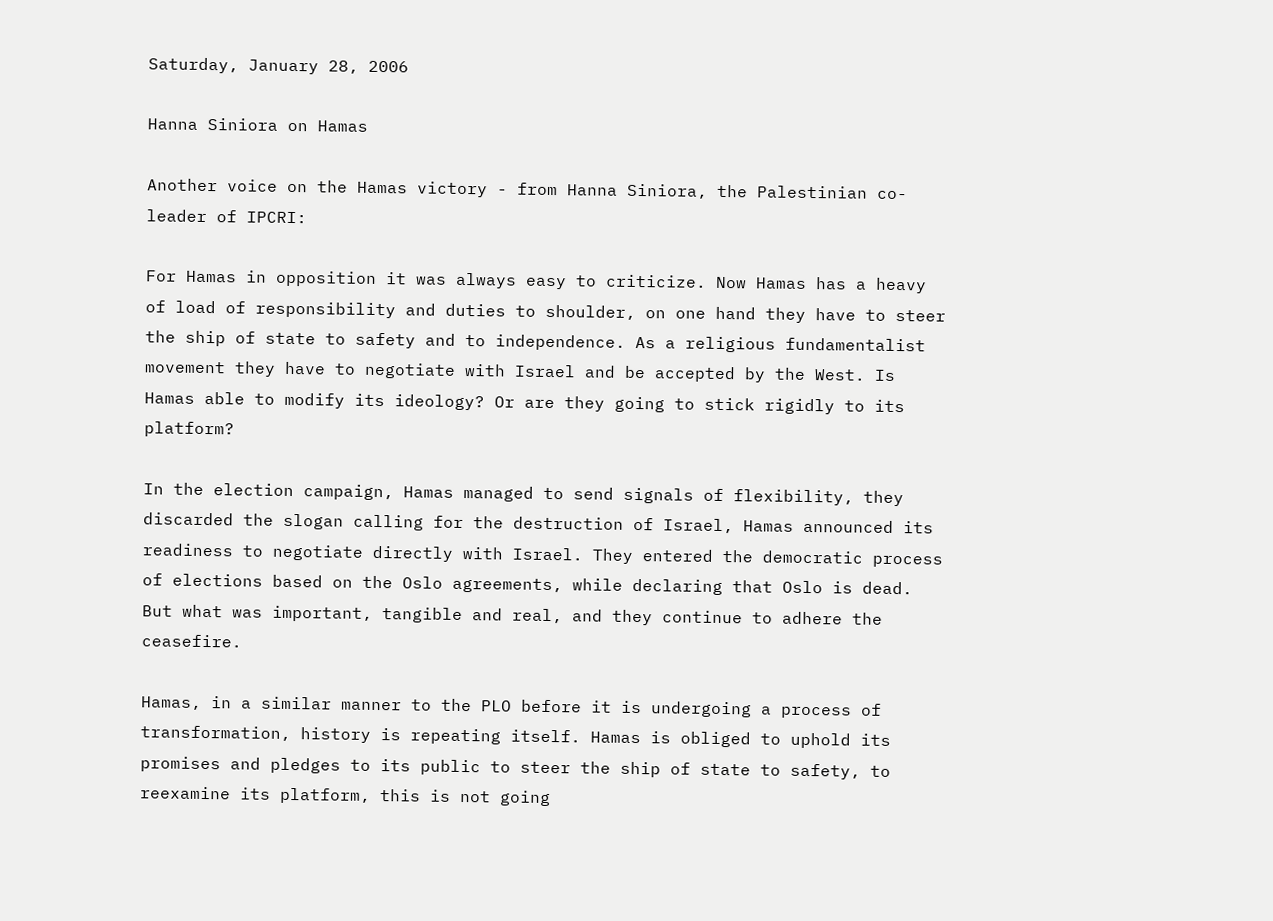Saturday, January 28, 2006

Hanna Siniora on Hamas

Another voice on the Hamas victory - from Hanna Siniora, the Palestinian co-leader of IPCRI:

For Hamas in opposition it was always easy to criticize. Now Hamas has a heavy of load of responsibility and duties to shoulder, on one hand they have to steer the ship of state to safety and to independence. As a religious fundamentalist movement they have to negotiate with Israel and be accepted by the West. Is Hamas able to modify its ideology? Or are they going to stick rigidly to its platform?

In the election campaign, Hamas managed to send signals of flexibility, they discarded the slogan calling for the destruction of Israel, Hamas announced its readiness to negotiate directly with Israel. They entered the democratic process of elections based on the Oslo agreements, while declaring that Oslo is dead. But what was important, tangible and real, and they continue to adhere the ceasefire.

Hamas, in a similar manner to the PLO before it is undergoing a process of transformation, history is repeating itself. Hamas is obliged to uphold its promises and pledges to its public to steer the ship of state to safety, to reexamine its platform, this is not going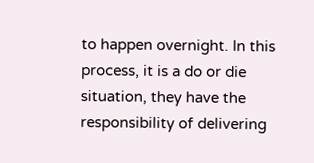to happen overnight. In this process, it is a do or die situation, they have the responsibility of delivering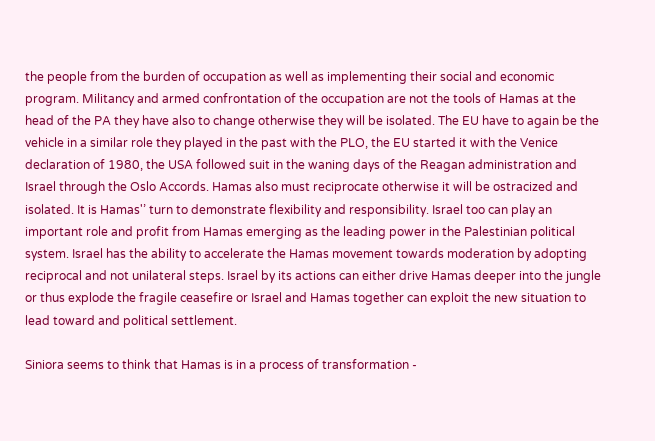the people from the burden of occupation as well as implementing their social and economic program. Militancy and armed confrontation of the occupation are not the tools of Hamas at the head of the PA they have also to change otherwise they will be isolated. The EU have to again be the vehicle in a similar role they played in the past with the PLO, the EU started it with the Venice declaration of 1980, the USA followed suit in the waning days of the Reagan administration and Israel through the Oslo Accords. Hamas also must reciprocate otherwise it will be ostracized and isolated. It is Hamas'’ turn to demonstrate flexibility and responsibility. Israel too can play an important role and profit from Hamas emerging as the leading power in the Palestinian political system. Israel has the ability to accelerate the Hamas movement towards moderation by adopting reciprocal and not unilateral steps. Israel by its actions can either drive Hamas deeper into the jungle or thus explode the fragile ceasefire or Israel and Hamas together can exploit the new situation to lead toward and political settlement.

Siniora seems to think that Hamas is in a process of transformation -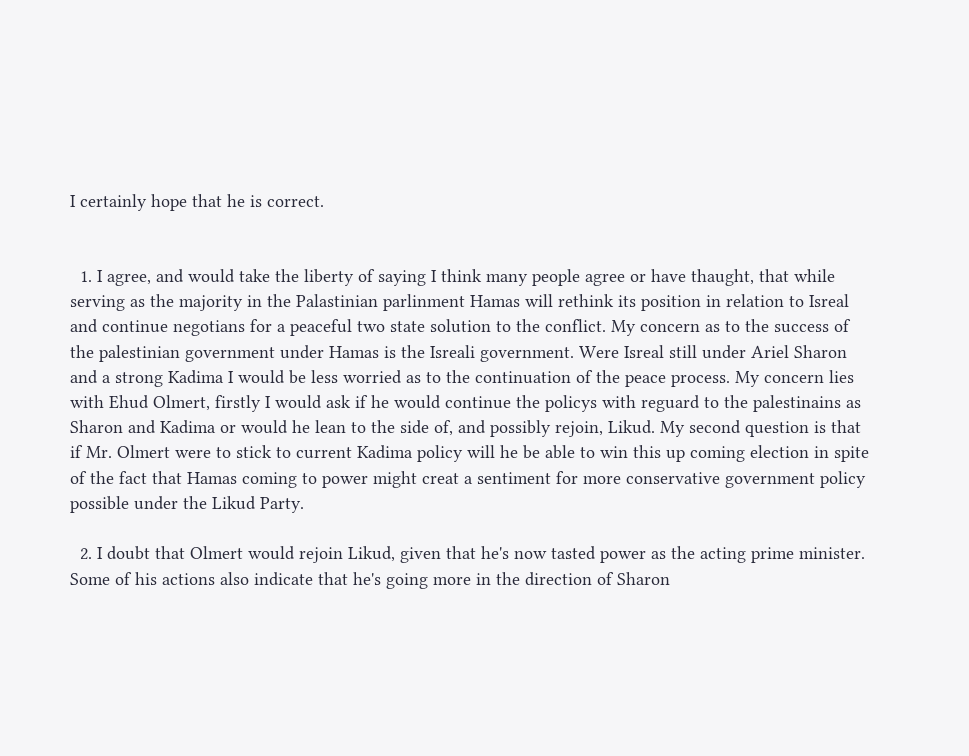I certainly hope that he is correct.


  1. I agree, and would take the liberty of saying I think many people agree or have thaught, that while serving as the majority in the Palastinian parlinment Hamas will rethink its position in relation to Isreal and continue negotians for a peaceful two state solution to the conflict. My concern as to the success of the palestinian government under Hamas is the Isreali government. Were Isreal still under Ariel Sharon and a strong Kadima I would be less worried as to the continuation of the peace process. My concern lies with Ehud Olmert, firstly I would ask if he would continue the policys with reguard to the palestinains as Sharon and Kadima or would he lean to the side of, and possibly rejoin, Likud. My second question is that if Mr. Olmert were to stick to current Kadima policy will he be able to win this up coming election in spite of the fact that Hamas coming to power might creat a sentiment for more conservative government policy possible under the Likud Party.

  2. I doubt that Olmert would rejoin Likud, given that he's now tasted power as the acting prime minister. Some of his actions also indicate that he's going more in the direction of Sharon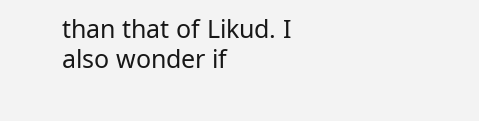than that of Likud. I also wonder if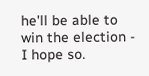he'll be able to win the election - I hope so.